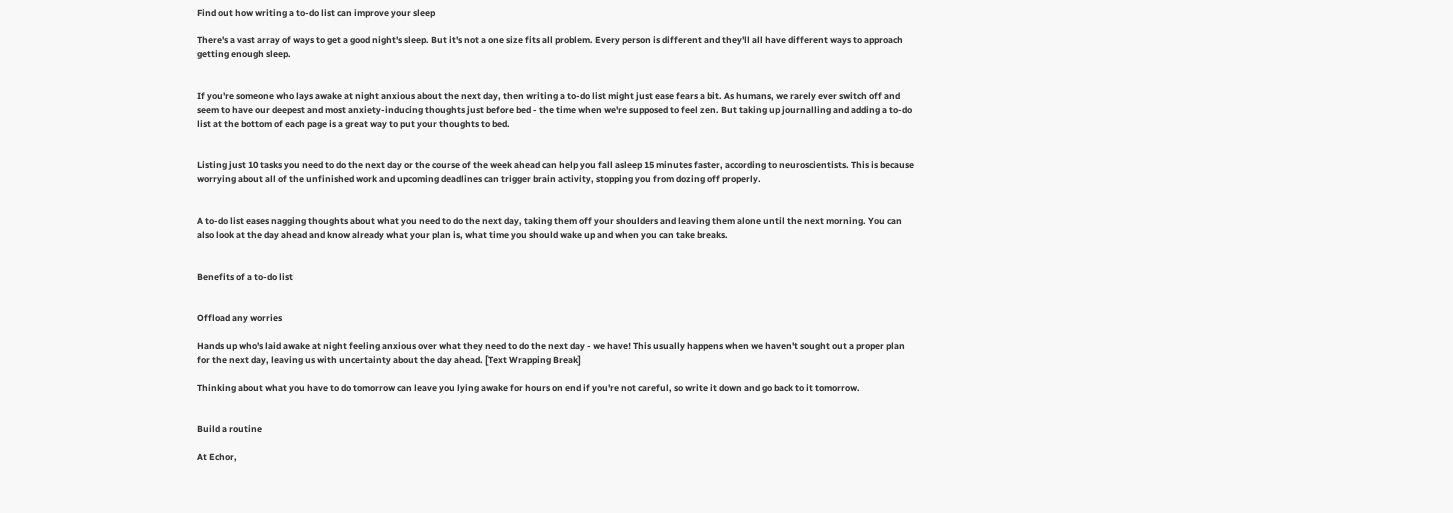Find out how writing a to-do list can improve your sleep

There's a vast array of ways to get a good night's sleep. But it's not a one size fits all problem. Every person is different and they'll all have different ways to approach getting enough sleep.


If you're someone who lays awake at night anxious about the next day, then writing a to-do list might just ease fears a bit. As humans, we rarely ever switch off and seem to have our deepest and most anxiety-inducing thoughts just before bed - the time when we're supposed to feel zen. But taking up journalling and adding a to-do list at the bottom of each page is a great way to put your thoughts to bed.


Listing just 10 tasks you need to do the next day or the course of the week ahead can help you fall asleep 15 minutes faster, according to neuroscientists. This is because worrying about all of the unfinished work and upcoming deadlines can trigger brain activity, stopping you from dozing off properly.


A to-do list eases nagging thoughts about what you need to do the next day, taking them off your shoulders and leaving them alone until the next morning. You can also look at the day ahead and know already what your plan is, what time you should wake up and when you can take breaks.


Benefits of a to-do list


Offload any worries

Hands up who's laid awake at night feeling anxious over what they need to do the next day - we have! This usually happens when we haven't sought out a proper plan for the next day, leaving us with uncertainty about the day ahead. [Text Wrapping Break]

Thinking about what you have to do tomorrow can leave you lying awake for hours on end if you're not careful, so write it down and go back to it tomorrow.


Build a routine

At Echor,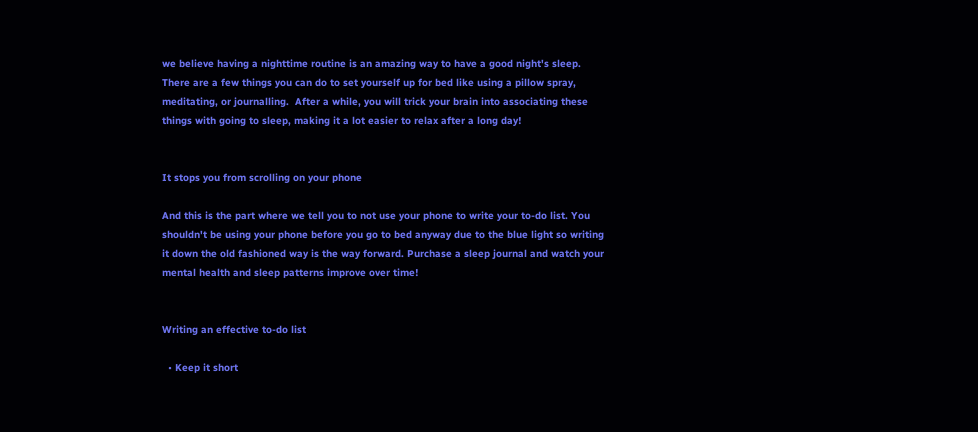we believe having a nighttime routine is an amazing way to have a good night's sleep. There are a few things you can do to set yourself up for bed like using a pillow spray, meditating, or journalling.  After a while, you will trick your brain into associating these things with going to sleep, making it a lot easier to relax after a long day!


It stops you from scrolling on your phone

And this is the part where we tell you to not use your phone to write your to-do list. You shouldn't be using your phone before you go to bed anyway due to the blue light so writing it down the old fashioned way is the way forward. Purchase a sleep journal and watch your mental health and sleep patterns improve over time!


Writing an effective to-do list

  • Keep it short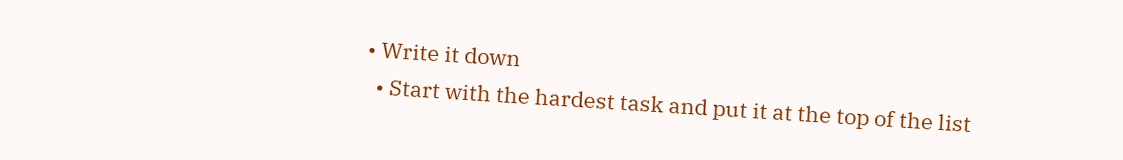• Write it down
  • Start with the hardest task and put it at the top of the list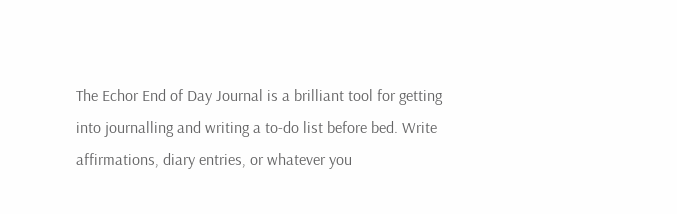The Echor End of Day Journal is a brilliant tool for getting into journalling and writing a to-do list before bed. Write affirmations, diary entries, or whatever you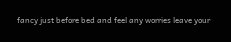fancy just before bed and feel any worries leave your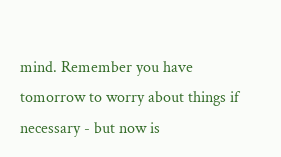mind. Remember you have tomorrow to worry about things if necessary - but now is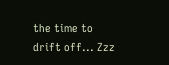the time to drift off... Zzz